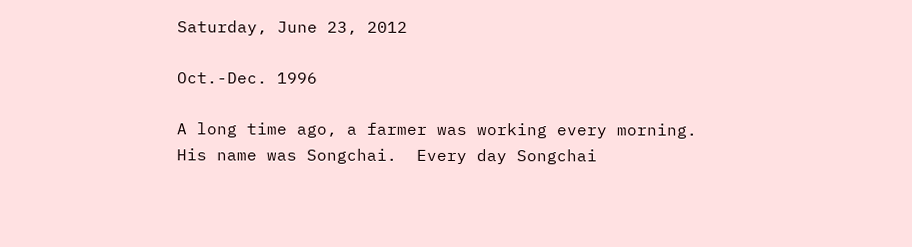Saturday, June 23, 2012

Oct.-Dec. 1996

A long time ago, a farmer was working every morning.  His name was Songchai.  Every day Songchai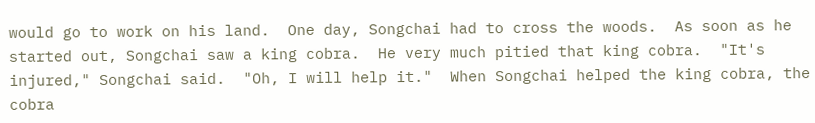would go to work on his land.  One day, Songchai had to cross the woods.  As soon as he started out, Songchai saw a king cobra.  He very much pitied that king cobra.  "It's injured," Songchai said.  "Oh, I will help it."  When Songchai helped the king cobra, the cobra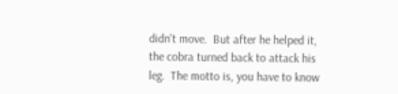didn't move.  But after he helped it, the cobra turned back to attack his leg.  The motto is, you have to know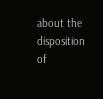about the disposition of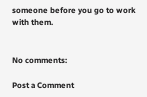someone before you go to work with them.


No comments:

Post a Comment